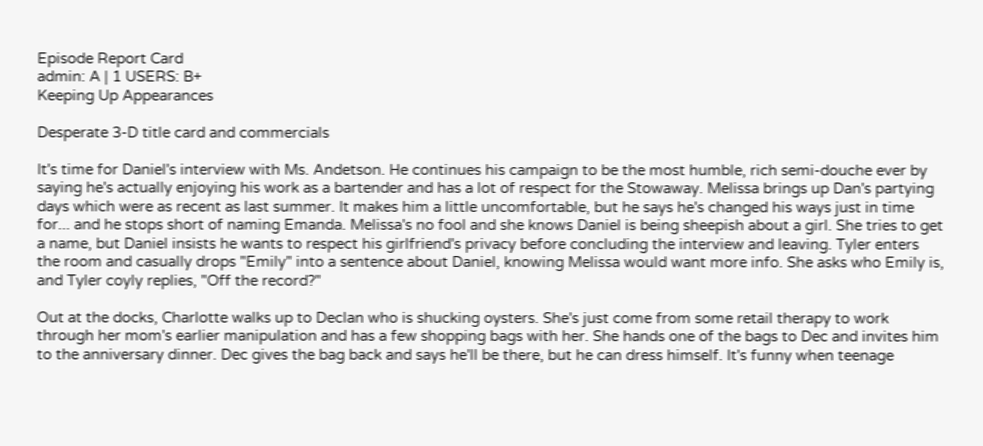Episode Report Card
admin: A | 1 USERS: B+
Keeping Up Appearances

Desperate 3-D title card and commercials

It's time for Daniel's interview with Ms. Andetson. He continues his campaign to be the most humble, rich semi-douche ever by saying he's actually enjoying his work as a bartender and has a lot of respect for the Stowaway. Melissa brings up Dan's partying days which were as recent as last summer. It makes him a little uncomfortable, but he says he's changed his ways just in time for... and he stops short of naming Emanda. Melissa's no fool and she knows Daniel is being sheepish about a girl. She tries to get a name, but Daniel insists he wants to respect his girlfriend's privacy before concluding the interview and leaving. Tyler enters the room and casually drops "Emily" into a sentence about Daniel, knowing Melissa would want more info. She asks who Emily is, and Tyler coyly replies, "Off the record?"

Out at the docks, Charlotte walks up to Declan who is shucking oysters. She's just come from some retail therapy to work through her mom's earlier manipulation and has a few shopping bags with her. She hands one of the bags to Dec and invites him to the anniversary dinner. Dec gives the bag back and says he'll be there, but he can dress himself. It's funny when teenage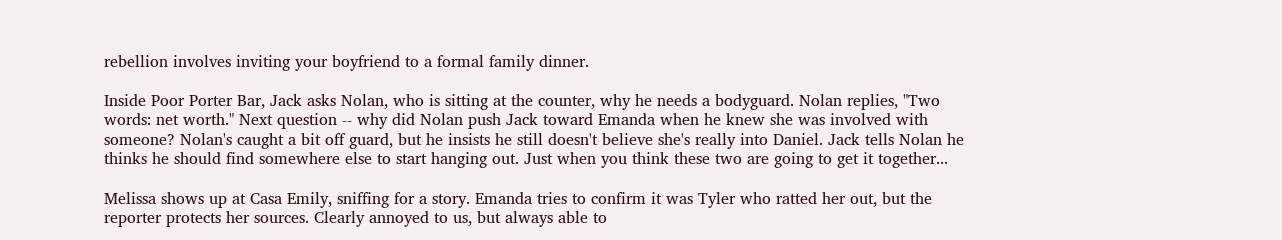rebellion involves inviting your boyfriend to a formal family dinner.

Inside Poor Porter Bar, Jack asks Nolan, who is sitting at the counter, why he needs a bodyguard. Nolan replies, "Two words: net worth." Next question -- why did Nolan push Jack toward Emanda when he knew she was involved with someone? Nolan's caught a bit off guard, but he insists he still doesn't believe she's really into Daniel. Jack tells Nolan he thinks he should find somewhere else to start hanging out. Just when you think these two are going to get it together...

Melissa shows up at Casa Emily, sniffing for a story. Emanda tries to confirm it was Tyler who ratted her out, but the reporter protects her sources. Clearly annoyed to us, but always able to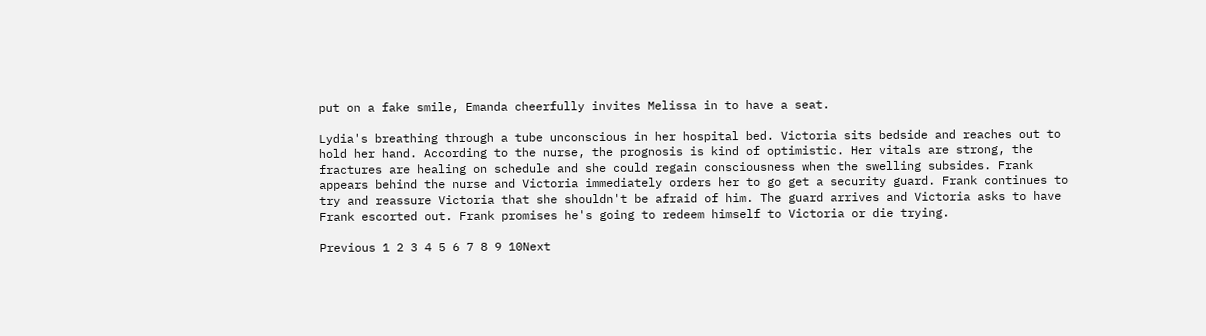put on a fake smile, Emanda cheerfully invites Melissa in to have a seat.

Lydia's breathing through a tube unconscious in her hospital bed. Victoria sits bedside and reaches out to hold her hand. According to the nurse, the prognosis is kind of optimistic. Her vitals are strong, the fractures are healing on schedule and she could regain consciousness when the swelling subsides. Frank appears behind the nurse and Victoria immediately orders her to go get a security guard. Frank continues to try and reassure Victoria that she shouldn't be afraid of him. The guard arrives and Victoria asks to have Frank escorted out. Frank promises he's going to redeem himself to Victoria or die trying.

Previous 1 2 3 4 5 6 7 8 9 10Next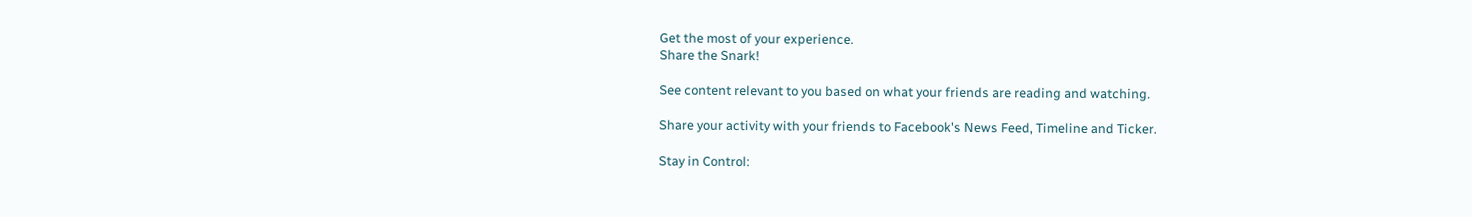Get the most of your experience.
Share the Snark!

See content relevant to you based on what your friends are reading and watching.

Share your activity with your friends to Facebook's News Feed, Timeline and Ticker.

Stay in Control: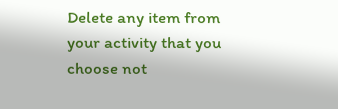Delete any item from your activity that you choose not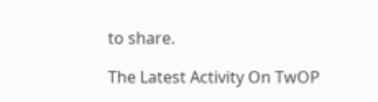to share.

The Latest Activity On TwOP